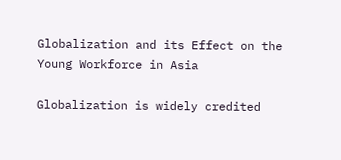Globalization and its Effect on the Young Workforce in Asia

Globalization is widely credited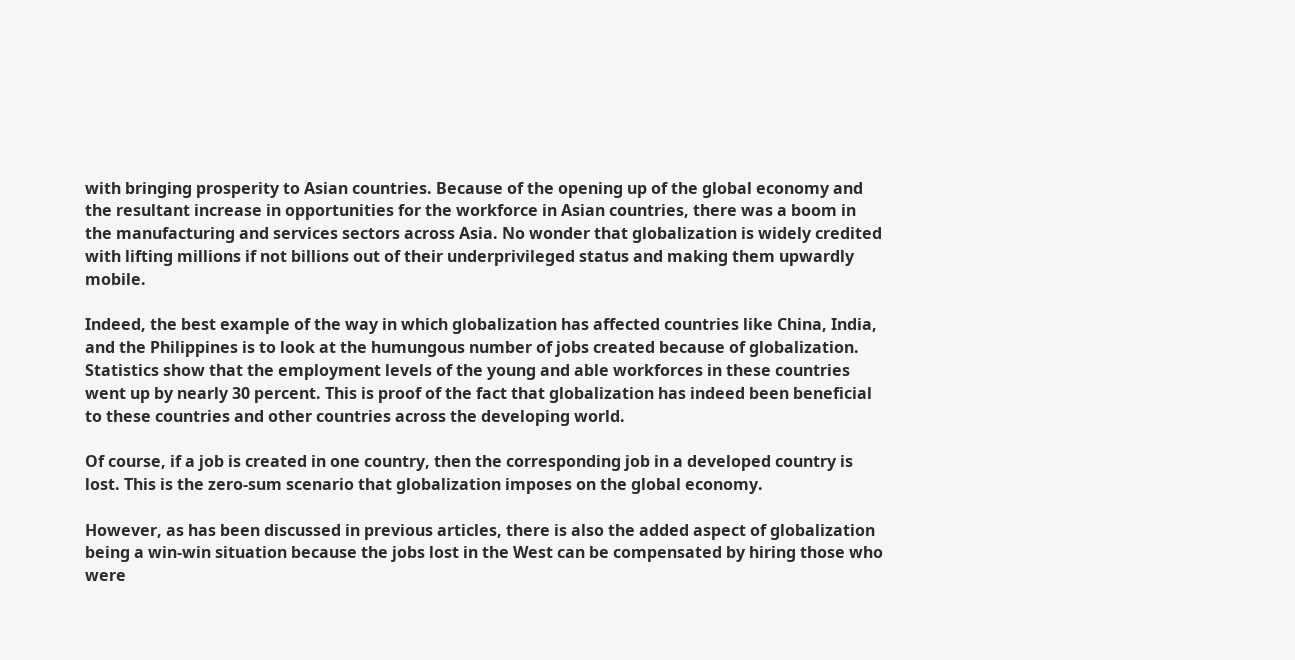with bringing prosperity to Asian countries. Because of the opening up of the global economy and the resultant increase in opportunities for the workforce in Asian countries, there was a boom in the manufacturing and services sectors across Asia. No wonder that globalization is widely credited with lifting millions if not billions out of their underprivileged status and making them upwardly mobile.

Indeed, the best example of the way in which globalization has affected countries like China, India, and the Philippines is to look at the humungous number of jobs created because of globalization. Statistics show that the employment levels of the young and able workforces in these countries went up by nearly 30 percent. This is proof of the fact that globalization has indeed been beneficial to these countries and other countries across the developing world.

Of course, if a job is created in one country, then the corresponding job in a developed country is lost. This is the zero-sum scenario that globalization imposes on the global economy.

However, as has been discussed in previous articles, there is also the added aspect of globalization being a win-win situation because the jobs lost in the West can be compensated by hiring those who were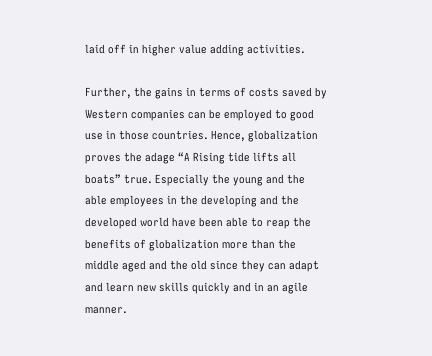laid off in higher value adding activities.

Further, the gains in terms of costs saved by Western companies can be employed to good use in those countries. Hence, globalization proves the adage “A Rising tide lifts all boats” true. Especially the young and the able employees in the developing and the developed world have been able to reap the benefits of globalization more than the middle aged and the old since they can adapt and learn new skills quickly and in an agile manner.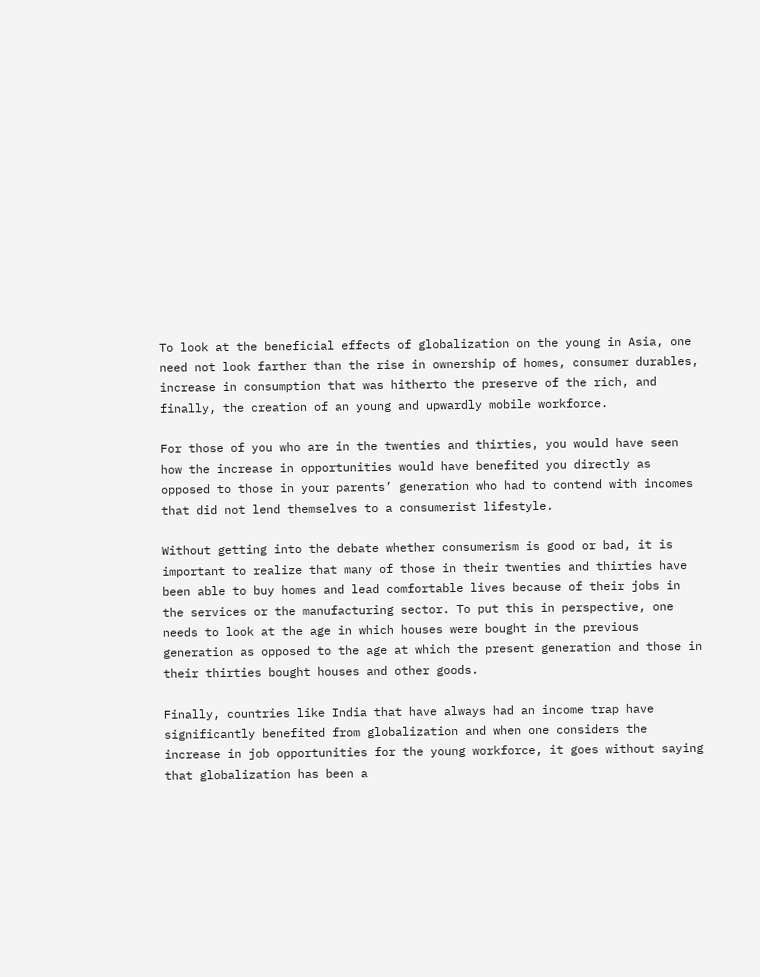To look at the beneficial effects of globalization on the young in Asia, one need not look farther than the rise in ownership of homes, consumer durables, increase in consumption that was hitherto the preserve of the rich, and finally, the creation of an young and upwardly mobile workforce.

For those of you who are in the twenties and thirties, you would have seen how the increase in opportunities would have benefited you directly as opposed to those in your parents’ generation who had to contend with incomes that did not lend themselves to a consumerist lifestyle.

Without getting into the debate whether consumerism is good or bad, it is important to realize that many of those in their twenties and thirties have been able to buy homes and lead comfortable lives because of their jobs in the services or the manufacturing sector. To put this in perspective, one needs to look at the age in which houses were bought in the previous generation as opposed to the age at which the present generation and those in their thirties bought houses and other goods.

Finally, countries like India that have always had an income trap have significantly benefited from globalization and when one considers the increase in job opportunities for the young workforce, it goes without saying that globalization has been a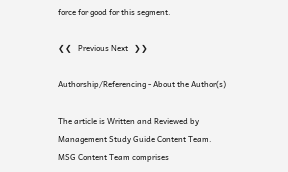force for good for this segment.

❮❮   Previous Next   ❯❯

Authorship/Referencing - About the Author(s)

The article is Written and Reviewed by Management Study Guide Content Team. MSG Content Team comprises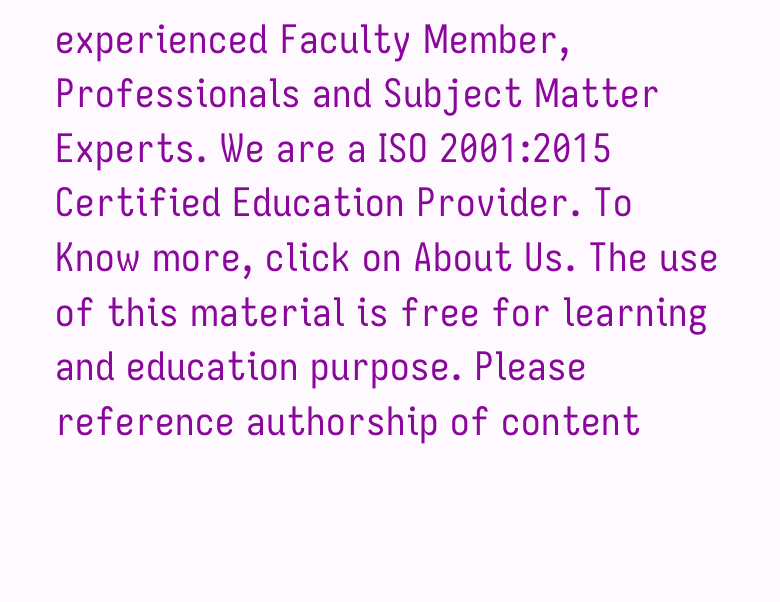experienced Faculty Member, Professionals and Subject Matter Experts. We are a ISO 2001:2015 Certified Education Provider. To Know more, click on About Us. The use of this material is free for learning and education purpose. Please reference authorship of content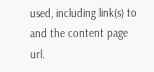used, including link(s) to and the content page url.